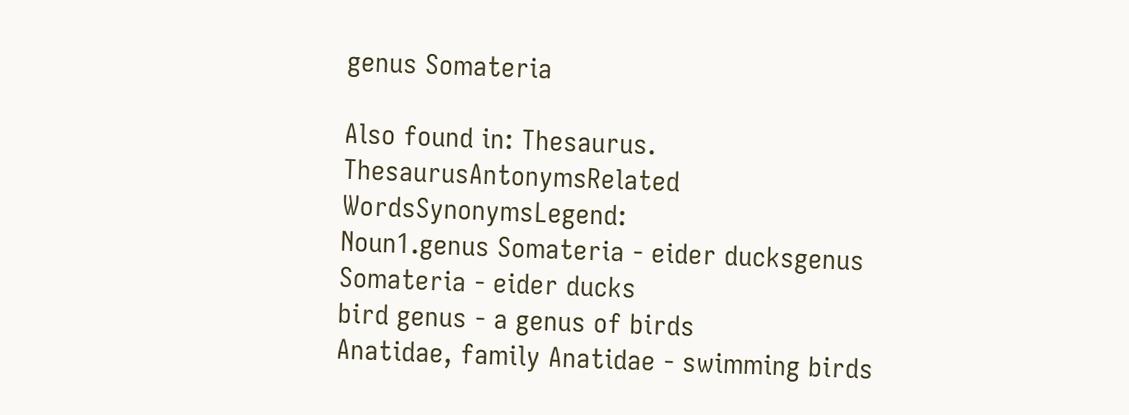genus Somateria

Also found in: Thesaurus.
ThesaurusAntonymsRelated WordsSynonymsLegend:
Noun1.genus Somateria - eider ducksgenus Somateria - eider ducks
bird genus - a genus of birds
Anatidae, family Anatidae - swimming birds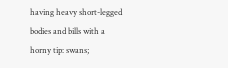having heavy short-legged bodies and bills with a horny tip: swans;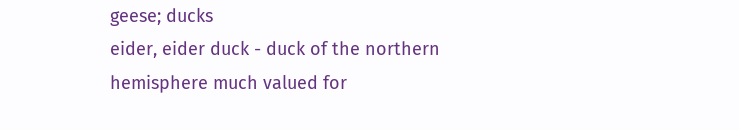geese; ducks
eider, eider duck - duck of the northern hemisphere much valued for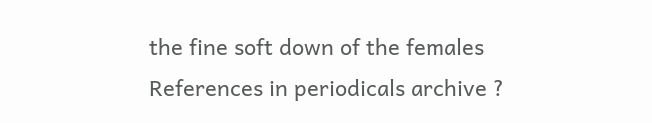the fine soft down of the females
References in periodicals archive ?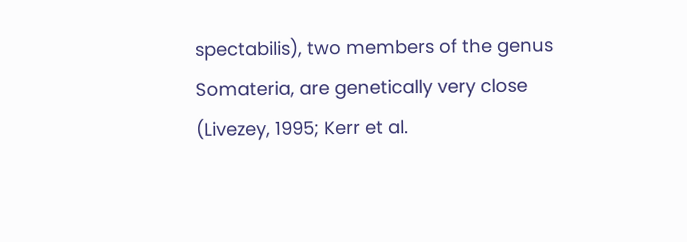spectabilis), two members of the genus Somateria, are genetically very close (Livezey, 1995; Kerr et al.